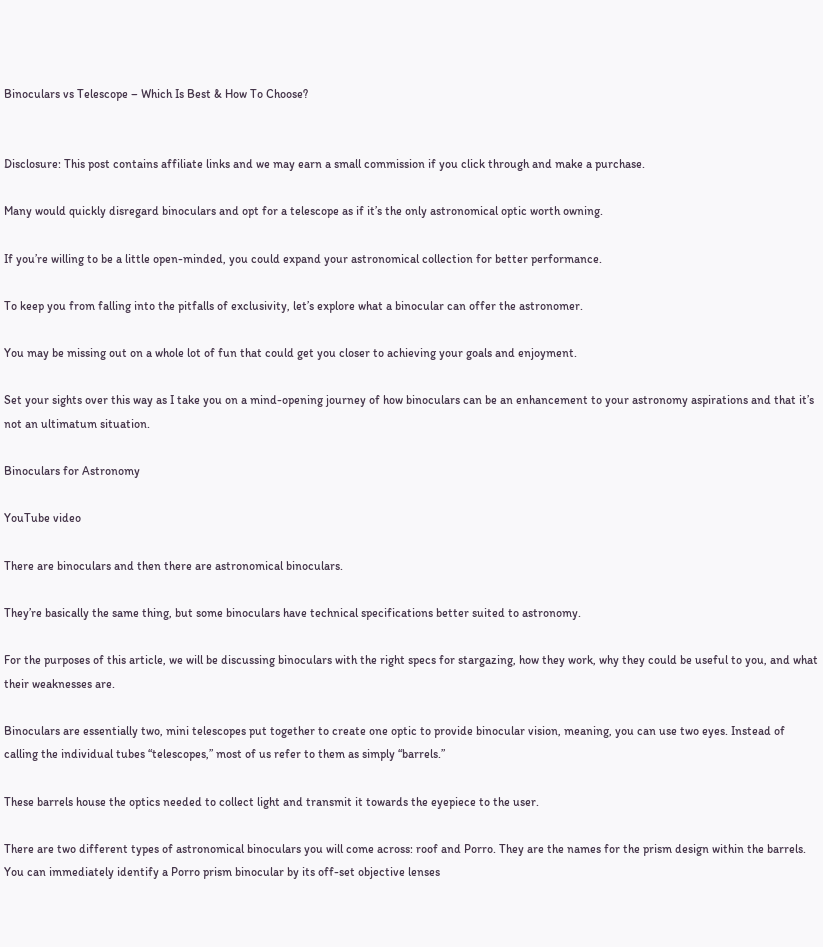Binoculars vs Telescope – Which Is Best & How To Choose?


Disclosure: This post contains affiliate links and we may earn a small commission if you click through and make a purchase.

Many would quickly disregard binoculars and opt for a telescope as if it’s the only astronomical optic worth owning.

If you’re willing to be a little open-minded, you could expand your astronomical collection for better performance.

To keep you from falling into the pitfalls of exclusivity, let’s explore what a binocular can offer the astronomer.

You may be missing out on a whole lot of fun that could get you closer to achieving your goals and enjoyment.

Set your sights over this way as I take you on a mind-opening journey of how binoculars can be an enhancement to your astronomy aspirations and that it’s not an ultimatum situation.

Binoculars for Astronomy

YouTube video

There are binoculars and then there are astronomical binoculars.

They’re basically the same thing, but some binoculars have technical specifications better suited to astronomy.

For the purposes of this article, we will be discussing binoculars with the right specs for stargazing, how they work, why they could be useful to you, and what their weaknesses are.

Binoculars are essentially two, mini telescopes put together to create one optic to provide binocular vision, meaning, you can use two eyes. Instead of calling the individual tubes “telescopes,” most of us refer to them as simply “barrels.”

These barrels house the optics needed to collect light and transmit it towards the eyepiece to the user.

There are two different types of astronomical binoculars you will come across: roof and Porro. They are the names for the prism design within the barrels. You can immediately identify a Porro prism binocular by its off-set objective lenses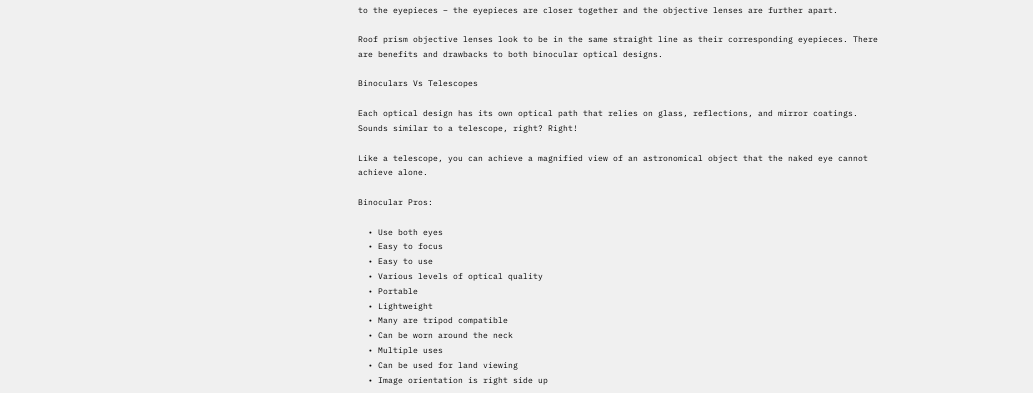to the eyepieces – the eyepieces are closer together and the objective lenses are further apart.

Roof prism objective lenses look to be in the same straight line as their corresponding eyepieces. There are benefits and drawbacks to both binocular optical designs.

Binoculars Vs Telescopes

Each optical design has its own optical path that relies on glass, reflections, and mirror coatings. Sounds similar to a telescope, right? Right!

Like a telescope, you can achieve a magnified view of an astronomical object that the naked eye cannot achieve alone.

Binocular Pros:

  • Use both eyes
  • Easy to focus
  • Easy to use
  • Various levels of optical quality
  • Portable
  • Lightweight
  • Many are tripod compatible
  • Can be worn around the neck
  • Multiple uses
  • Can be used for land viewing
  • Image orientation is right side up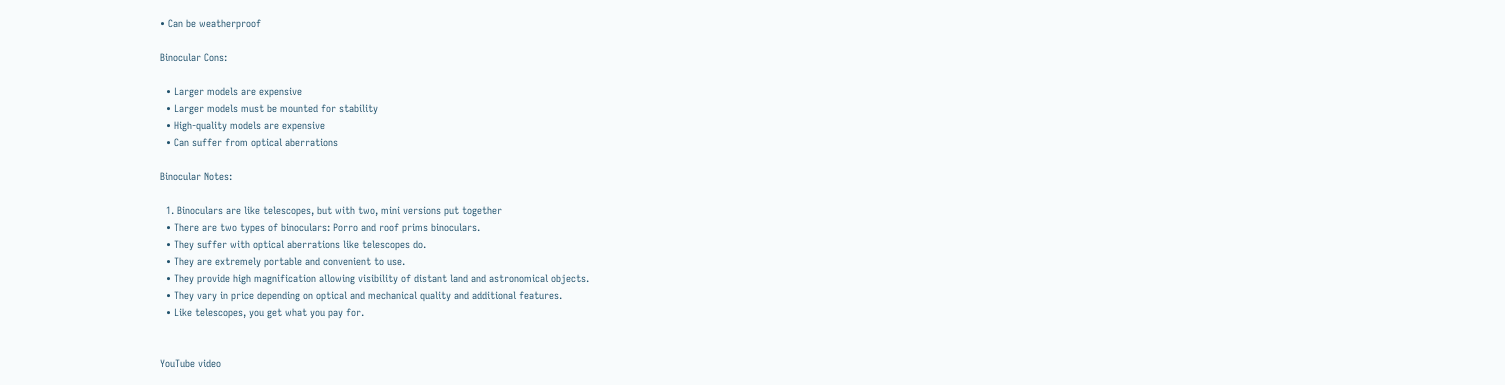• Can be weatherproof

Binocular Cons:

  • Larger models are expensive
  • Larger models must be mounted for stability
  • High-quality models are expensive
  • Can suffer from optical aberrations

Binocular Notes:

  1. Binoculars are like telescopes, but with two, mini versions put together
  • There are two types of binoculars: Porro and roof prims binoculars.
  • They suffer with optical aberrations like telescopes do.
  • They are extremely portable and convenient to use.
  • They provide high magnification allowing visibility of distant land and astronomical objects.
  • They vary in price depending on optical and mechanical quality and additional features.
  • Like telescopes, you get what you pay for.


YouTube video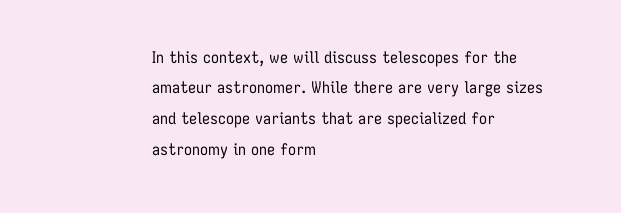In this context, we will discuss telescopes for the amateur astronomer. While there are very large sizes and telescope variants that are specialized for astronomy in one form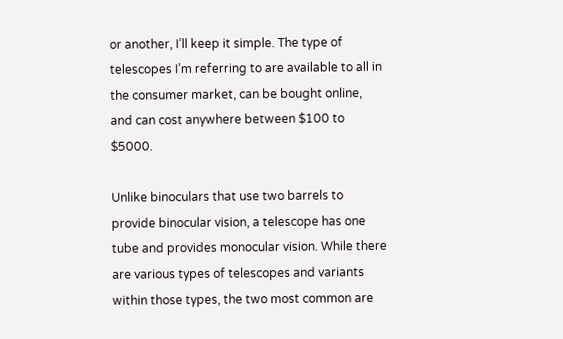or another, I’ll keep it simple. The type of telescopes I’m referring to are available to all in the consumer market, can be bought online, and can cost anywhere between $100 to $5000.

Unlike binoculars that use two barrels to provide binocular vision, a telescope has one tube and provides monocular vision. While there are various types of telescopes and variants within those types, the two most common are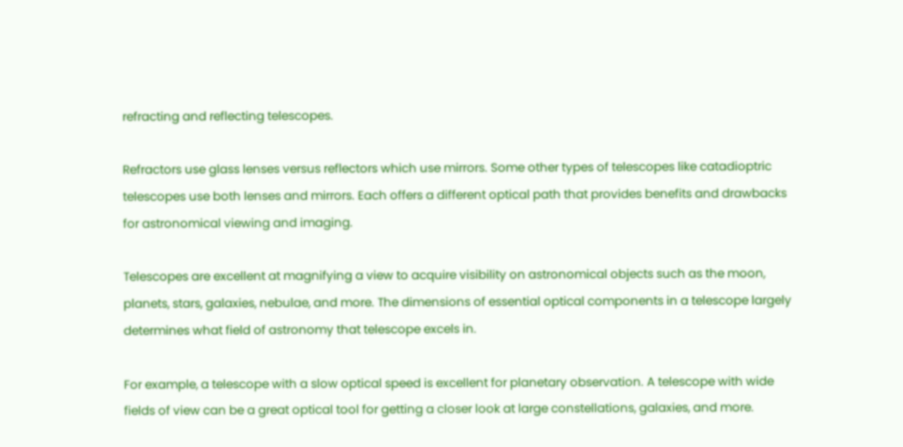refracting and reflecting telescopes.

Refractors use glass lenses versus reflectors which use mirrors. Some other types of telescopes like catadioptric telescopes use both lenses and mirrors. Each offers a different optical path that provides benefits and drawbacks for astronomical viewing and imaging.

Telescopes are excellent at magnifying a view to acquire visibility on astronomical objects such as the moon, planets, stars, galaxies, nebulae, and more. The dimensions of essential optical components in a telescope largely determines what field of astronomy that telescope excels in.

For example, a telescope with a slow optical speed is excellent for planetary observation. A telescope with wide fields of view can be a great optical tool for getting a closer look at large constellations, galaxies, and more.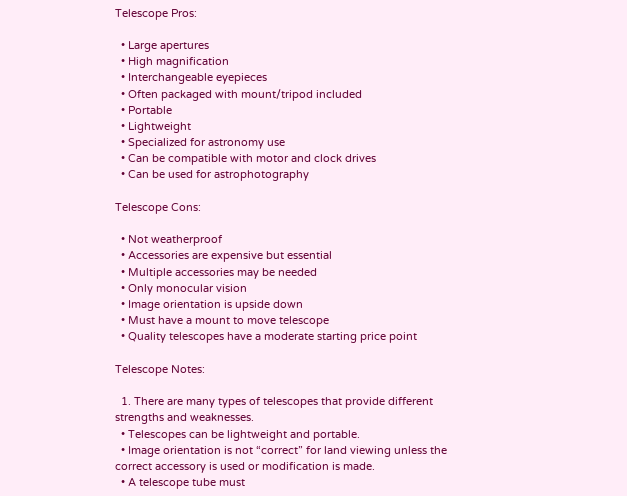Telescope Pros:

  • Large apertures
  • High magnification
  • Interchangeable eyepieces
  • Often packaged with mount/tripod included
  • Portable
  • Lightweight
  • Specialized for astronomy use
  • Can be compatible with motor and clock drives
  • Can be used for astrophotography

Telescope Cons:

  • Not weatherproof
  • Accessories are expensive but essential
  • Multiple accessories may be needed
  • Only monocular vision
  • Image orientation is upside down
  • Must have a mount to move telescope
  • Quality telescopes have a moderate starting price point

Telescope Notes:

  1. There are many types of telescopes that provide different strengths and weaknesses.
  • Telescopes can be lightweight and portable.
  • Image orientation is not “correct” for land viewing unless the correct accessory is used or modification is made.
  • A telescope tube must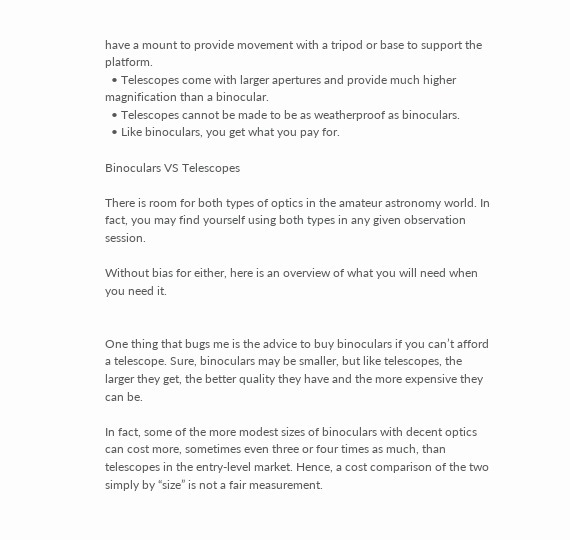have a mount to provide movement with a tripod or base to support the platform.
  • Telescopes come with larger apertures and provide much higher magnification than a binocular.
  • Telescopes cannot be made to be as weatherproof as binoculars.
  • Like binoculars, you get what you pay for.

Binoculars VS Telescopes

There is room for both types of optics in the amateur astronomy world. In fact, you may find yourself using both types in any given observation session.

Without bias for either, here is an overview of what you will need when you need it.


One thing that bugs me is the advice to buy binoculars if you can’t afford a telescope. Sure, binoculars may be smaller, but like telescopes, the larger they get, the better quality they have and the more expensive they can be.

In fact, some of the more modest sizes of binoculars with decent optics can cost more, sometimes even three or four times as much, than telescopes in the entry-level market. Hence, a cost comparison of the two simply by “size” is not a fair measurement.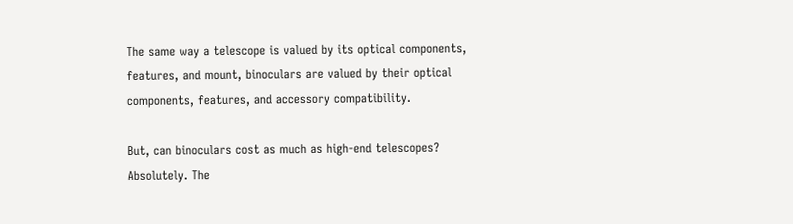The same way a telescope is valued by its optical components, features, and mount, binoculars are valued by their optical components, features, and accessory compatibility.

But, can binoculars cost as much as high-end telescopes? Absolutely. The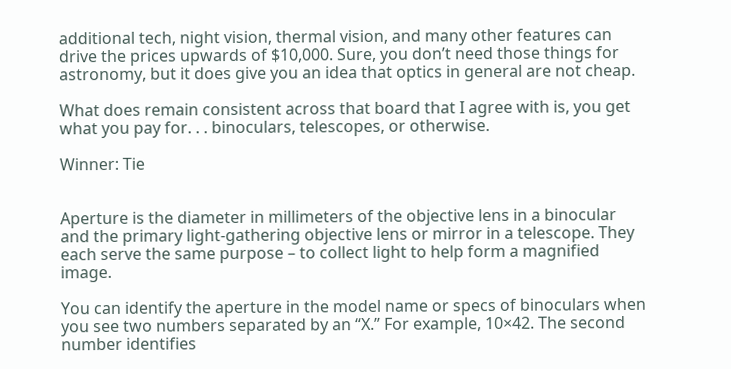additional tech, night vision, thermal vision, and many other features can drive the prices upwards of $10,000. Sure, you don’t need those things for astronomy, but it does give you an idea that optics in general are not cheap.

What does remain consistent across that board that I agree with is, you get what you pay for. . . binoculars, telescopes, or otherwise.

Winner: Tie


Aperture is the diameter in millimeters of the objective lens in a binocular and the primary light-gathering objective lens or mirror in a telescope. They each serve the same purpose – to collect light to help form a magnified image.

You can identify the aperture in the model name or specs of binoculars when you see two numbers separated by an “X.” For example, 10×42. The second number identifies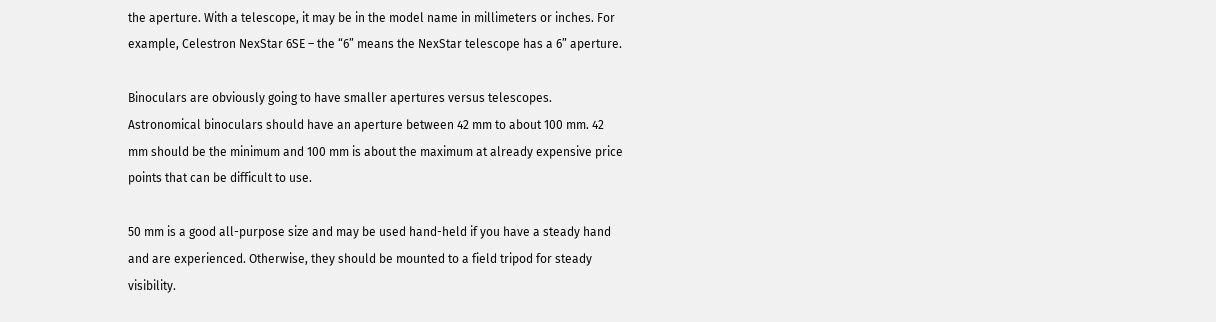the aperture. With a telescope, it may be in the model name in millimeters or inches. For example, Celestron NexStar 6SE – the “6” means the NexStar telescope has a 6” aperture.

Binoculars are obviously going to have smaller apertures versus telescopes. Astronomical binoculars should have an aperture between 42 mm to about 100 mm. 42 mm should be the minimum and 100 mm is about the maximum at already expensive price points that can be difficult to use.

50 mm is a good all-purpose size and may be used hand-held if you have a steady hand and are experienced. Otherwise, they should be mounted to a field tripod for steady visibility.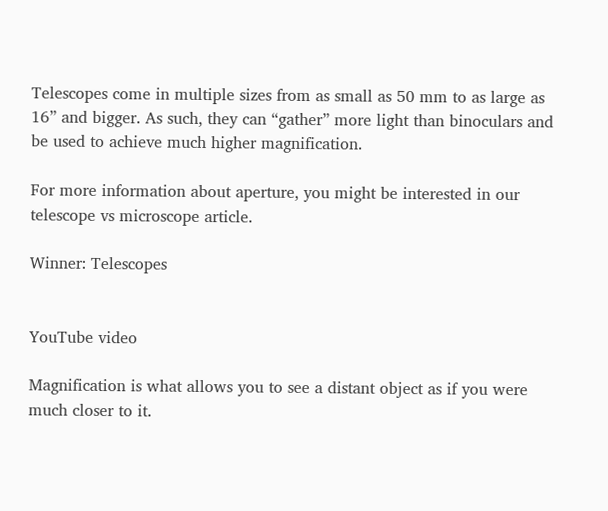Telescopes come in multiple sizes from as small as 50 mm to as large as 16” and bigger. As such, they can “gather” more light than binoculars and be used to achieve much higher magnification.

For more information about aperture, you might be interested in our telescope vs microscope article.

Winner: Telescopes


YouTube video

Magnification is what allows you to see a distant object as if you were much closer to it.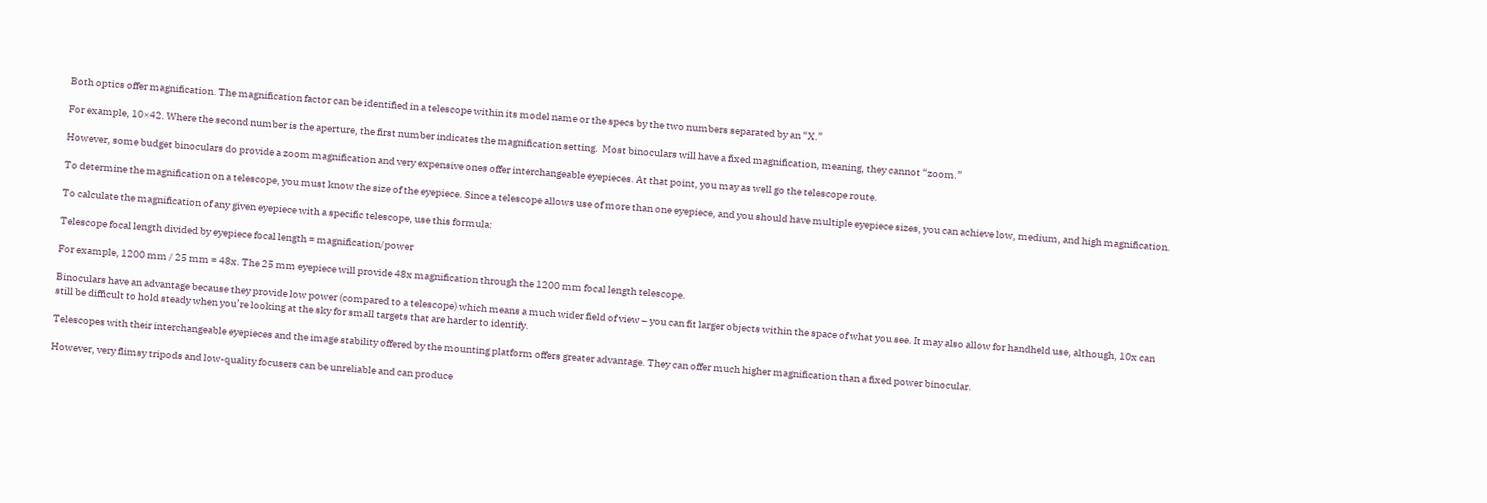Both optics offer magnification. The magnification factor can be identified in a telescope within its model name or the specs by the two numbers separated by an “X.”

For example, 10×42. Where the second number is the aperture, the first number indicates the magnification setting.  Most binoculars will have a fixed magnification, meaning, they cannot “zoom.”

However, some budget binoculars do provide a zoom magnification and very expensive ones offer interchangeable eyepieces. At that point, you may as well go the telescope route.

To determine the magnification on a telescope, you must know the size of the eyepiece. Since a telescope allows use of more than one eyepiece, and you should have multiple eyepiece sizes, you can achieve low, medium, and high magnification.

To calculate the magnification of any given eyepiece with a specific telescope, use this formula:

Telescope focal length divided by eyepiece focal length = magnification/power

For example, 1200 mm / 25 mm = 48x. The 25 mm eyepiece will provide 48x magnification through the 1200 mm focal length telescope.

Binoculars have an advantage because they provide low power (compared to a telescope) which means a much wider field of view – you can fit larger objects within the space of what you see. It may also allow for handheld use, although, 10x can still be difficult to hold steady when you’re looking at the sky for small targets that are harder to identify.

Telescopes with their interchangeable eyepieces and the image stability offered by the mounting platform offers greater advantage. They can offer much higher magnification than a fixed power binocular.

However, very flimsy tripods and low-quality focusers can be unreliable and can produce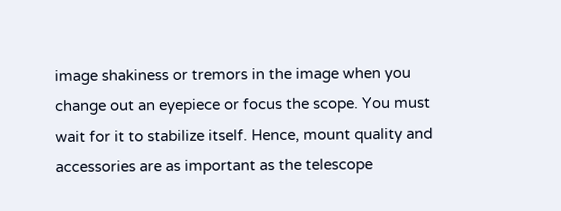image shakiness or tremors in the image when you change out an eyepiece or focus the scope. You must wait for it to stabilize itself. Hence, mount quality and accessories are as important as the telescope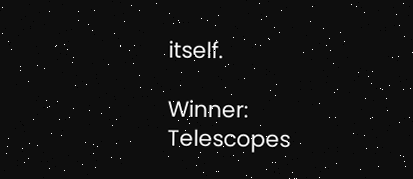itself.

Winner: Telescopes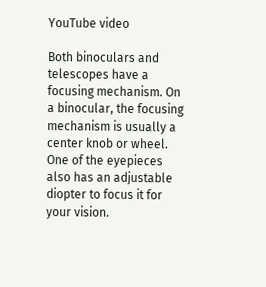YouTube video

Both binoculars and telescopes have a focusing mechanism. On a binocular, the focusing mechanism is usually a center knob or wheel. One of the eyepieces also has an adjustable diopter to focus it for your vision.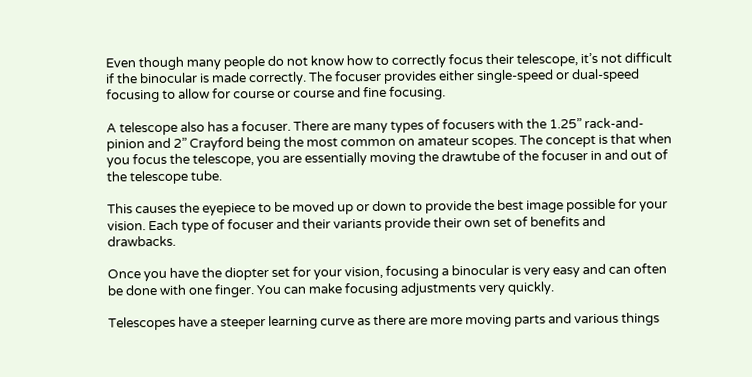Even though many people do not know how to correctly focus their telescope, it’s not difficult if the binocular is made correctly. The focuser provides either single-speed or dual-speed focusing to allow for course or course and fine focusing.

A telescope also has a focuser. There are many types of focusers with the 1.25” rack-and-pinion and 2” Crayford being the most common on amateur scopes. The concept is that when you focus the telescope, you are essentially moving the drawtube of the focuser in and out of the telescope tube.

This causes the eyepiece to be moved up or down to provide the best image possible for your vision. Each type of focuser and their variants provide their own set of benefits and drawbacks.

Once you have the diopter set for your vision, focusing a binocular is very easy and can often be done with one finger. You can make focusing adjustments very quickly.

Telescopes have a steeper learning curve as there are more moving parts and various things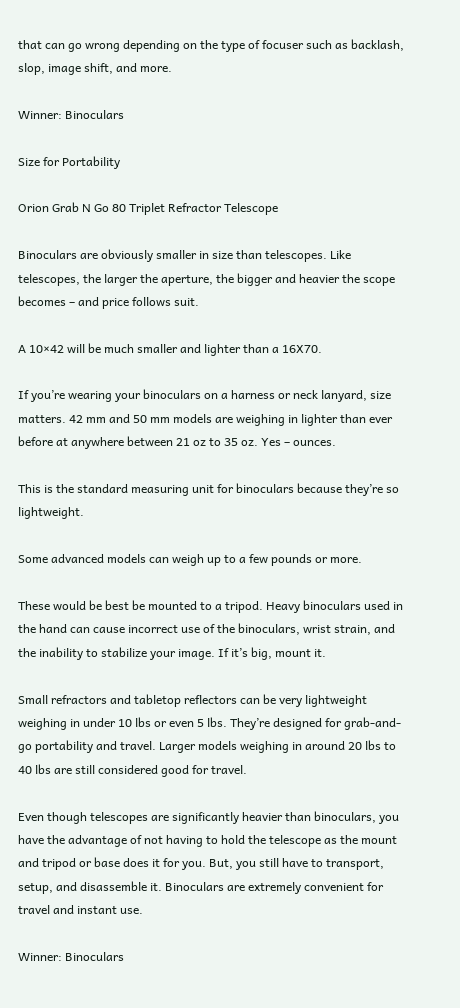that can go wrong depending on the type of focuser such as backlash, slop, image shift, and more.

Winner: Binoculars

Size for Portability

Orion Grab N Go 80 Triplet Refractor Telescope

Binoculars are obviously smaller in size than telescopes. Like telescopes, the larger the aperture, the bigger and heavier the scope becomes – and price follows suit.

A 10×42 will be much smaller and lighter than a 16X70.

If you’re wearing your binoculars on a harness or neck lanyard, size matters. 42 mm and 50 mm models are weighing in lighter than ever before at anywhere between 21 oz to 35 oz. Yes – ounces.

This is the standard measuring unit for binoculars because they’re so lightweight.

Some advanced models can weigh up to a few pounds or more.

These would be best be mounted to a tripod. Heavy binoculars used in the hand can cause incorrect use of the binoculars, wrist strain, and the inability to stabilize your image. If it’s big, mount it.

Small refractors and tabletop reflectors can be very lightweight weighing in under 10 lbs or even 5 lbs. They’re designed for grab-and-go portability and travel. Larger models weighing in around 20 lbs to 40 lbs are still considered good for travel.

Even though telescopes are significantly heavier than binoculars, you have the advantage of not having to hold the telescope as the mount and tripod or base does it for you. But, you still have to transport, setup, and disassemble it. Binoculars are extremely convenient for travel and instant use.

Winner: Binoculars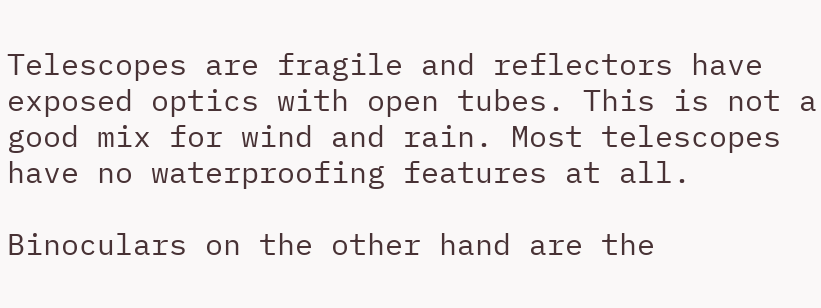Telescopes are fragile and reflectors have exposed optics with open tubes. This is not a good mix for wind and rain. Most telescopes have no waterproofing features at all.

Binoculars on the other hand are the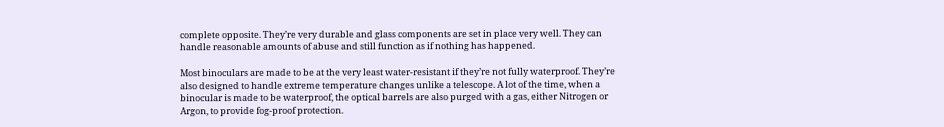complete opposite. They’re very durable and glass components are set in place very well. They can handle reasonable amounts of abuse and still function as if nothing has happened.

Most binoculars are made to be at the very least water-resistant if they’re not fully waterproof. They’re also designed to handle extreme temperature changes unlike a telescope. A lot of the time, when a binocular is made to be waterproof, the optical barrels are also purged with a gas, either Nitrogen or Argon, to provide fog-proof protection.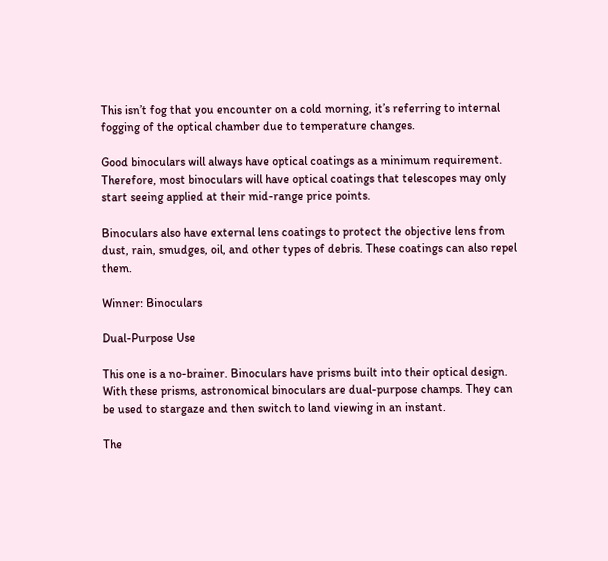This isn’t fog that you encounter on a cold morning, it’s referring to internal fogging of the optical chamber due to temperature changes.

Good binoculars will always have optical coatings as a minimum requirement. Therefore, most binoculars will have optical coatings that telescopes may only start seeing applied at their mid-range price points.

Binoculars also have external lens coatings to protect the objective lens from dust, rain, smudges, oil, and other types of debris. These coatings can also repel them.

Winner: Binoculars

Dual-Purpose Use

This one is a no-brainer. Binoculars have prisms built into their optical design. With these prisms, astronomical binoculars are dual-purpose champs. They can be used to stargaze and then switch to land viewing in an instant.

The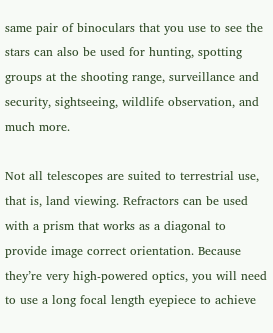same pair of binoculars that you use to see the stars can also be used for hunting, spotting groups at the shooting range, surveillance and security, sightseeing, wildlife observation, and much more.

Not all telescopes are suited to terrestrial use, that is, land viewing. Refractors can be used with a prism that works as a diagonal to provide image correct orientation. Because they’re very high-powered optics, you will need to use a long focal length eyepiece to achieve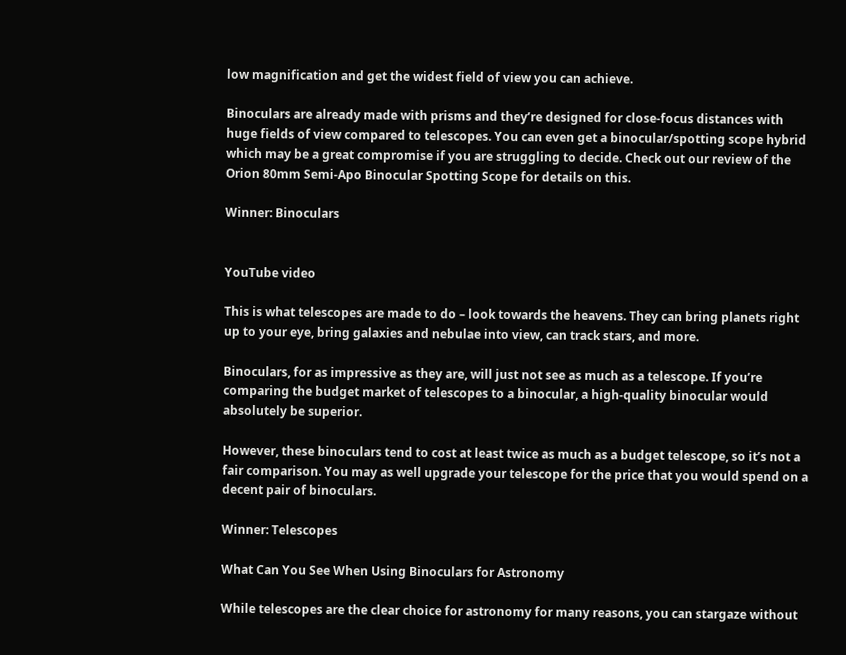low magnification and get the widest field of view you can achieve.

Binoculars are already made with prisms and they’re designed for close-focus distances with huge fields of view compared to telescopes. You can even get a binocular/spotting scope hybrid which may be a great compromise if you are struggling to decide. Check out our review of the Orion 80mm Semi-Apo Binocular Spotting Scope for details on this.

Winner: Binoculars


YouTube video

This is what telescopes are made to do – look towards the heavens. They can bring planets right up to your eye, bring galaxies and nebulae into view, can track stars, and more.

Binoculars, for as impressive as they are, will just not see as much as a telescope. If you’re comparing the budget market of telescopes to a binocular, a high-quality binocular would absolutely be superior.

However, these binoculars tend to cost at least twice as much as a budget telescope, so it’s not a fair comparison. You may as well upgrade your telescope for the price that you would spend on a decent pair of binoculars.

Winner: Telescopes

What Can You See When Using Binoculars for Astronomy

While telescopes are the clear choice for astronomy for many reasons, you can stargaze without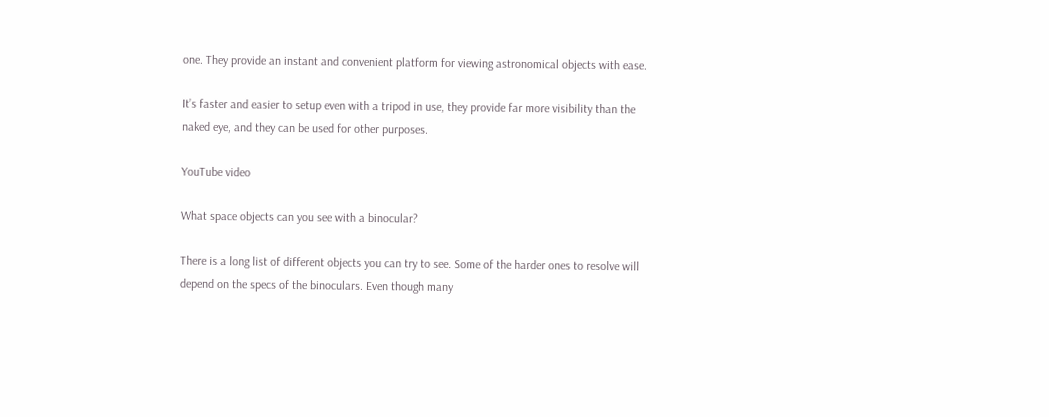one. They provide an instant and convenient platform for viewing astronomical objects with ease.

It’s faster and easier to setup even with a tripod in use, they provide far more visibility than the naked eye, and they can be used for other purposes.

YouTube video

What space objects can you see with a binocular?

There is a long list of different objects you can try to see. Some of the harder ones to resolve will depend on the specs of the binoculars. Even though many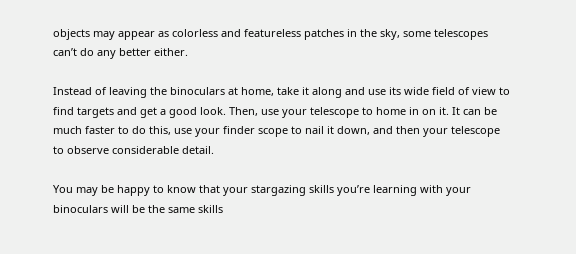objects may appear as colorless and featureless patches in the sky, some telescopes can’t do any better either.

Instead of leaving the binoculars at home, take it along and use its wide field of view to find targets and get a good look. Then, use your telescope to home in on it. It can be much faster to do this, use your finder scope to nail it down, and then your telescope to observe considerable detail.

You may be happy to know that your stargazing skills you’re learning with your binoculars will be the same skills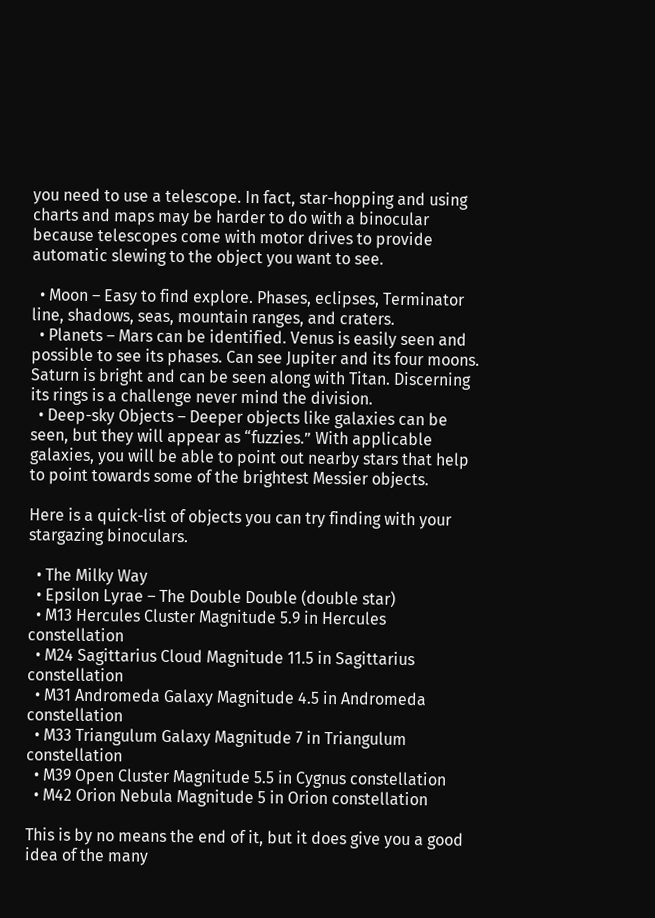you need to use a telescope. In fact, star-hopping and using charts and maps may be harder to do with a binocular because telescopes come with motor drives to provide automatic slewing to the object you want to see.

  • Moon – Easy to find explore. Phases, eclipses, Terminator line, shadows, seas, mountain ranges, and craters.
  • Planets – Mars can be identified. Venus is easily seen and possible to see its phases. Can see Jupiter and its four moons. Saturn is bright and can be seen along with Titan. Discerning its rings is a challenge never mind the division.
  • Deep-sky Objects – Deeper objects like galaxies can be seen, but they will appear as “fuzzies.” With applicable galaxies, you will be able to point out nearby stars that help to point towards some of the brightest Messier objects.

Here is a quick-list of objects you can try finding with your stargazing binoculars.

  • The Milky Way
  • Epsilon Lyrae – The Double Double (double star)
  • M13 Hercules Cluster Magnitude 5.9 in Hercules constellation
  • M24 Sagittarius Cloud Magnitude 11.5 in Sagittarius constellation
  • M31 Andromeda Galaxy Magnitude 4.5 in Andromeda constellation
  • M33 Triangulum Galaxy Magnitude 7 in Triangulum constellation
  • M39 Open Cluster Magnitude 5.5 in Cygnus constellation
  • M42 Orion Nebula Magnitude 5 in Orion constellation

This is by no means the end of it, but it does give you a good idea of the many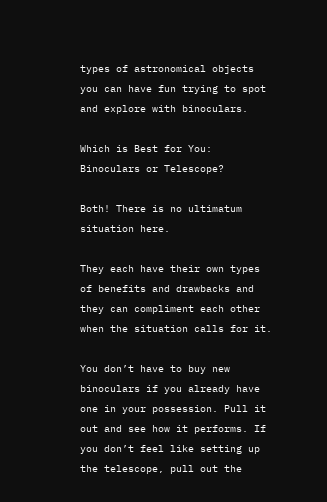types of astronomical objects you can have fun trying to spot and explore with binoculars.

Which is Best for You: Binoculars or Telescope?

Both! There is no ultimatum situation here.

They each have their own types of benefits and drawbacks and they can compliment each other when the situation calls for it.

You don’t have to buy new binoculars if you already have one in your possession. Pull it out and see how it performs. If you don’t feel like setting up the telescope, pull out the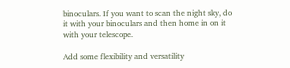binoculars. If you want to scan the night sky, do it with your binoculars and then home in on it with your telescope.

Add some flexibility and versatility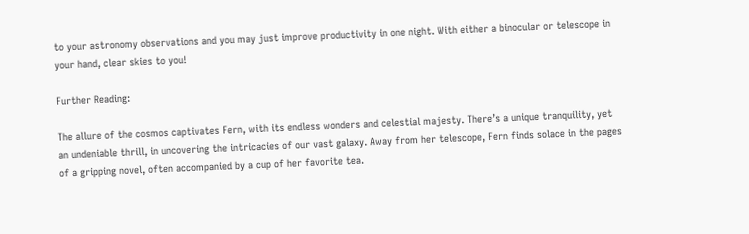to your astronomy observations and you may just improve productivity in one night. With either a binocular or telescope in your hand, clear skies to you!

Further Reading:

The allure of the cosmos captivates Fern, with its endless wonders and celestial majesty. There’s a unique tranquility, yet an undeniable thrill, in uncovering the intricacies of our vast galaxy. Away from her telescope, Fern finds solace in the pages of a gripping novel, often accompanied by a cup of her favorite tea.